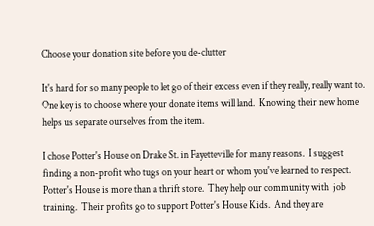Choose your donation site before you de-clutter

It's hard for so many people to let go of their excess even if they really, really want to.  One key is to choose where your donate items will land.  Knowing their new home helps us separate ourselves from the item.

I chose Potter's House on Drake St. in Fayetteville for many reasons.  I suggest finding a non-profit who tugs on your heart or whom you've learned to respect.
Potter's House is more than a thrift store.  They help our community with  job training.  Their profits go to support Potter's House Kids.  And they are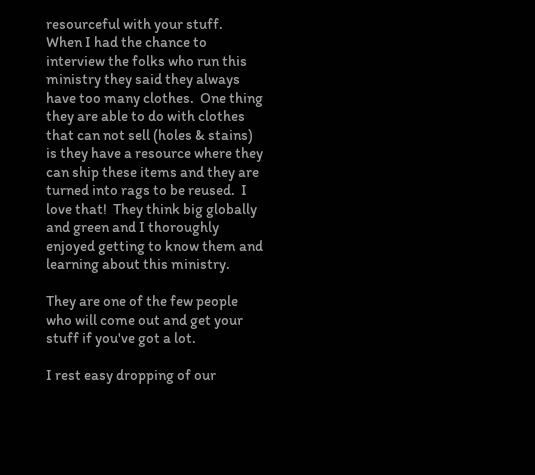resourceful with your stuff.  When I had the chance to interview the folks who run this ministry they said they always have too many clothes.  One thing they are able to do with clothes that can not sell (holes & stains) is they have a resource where they can ship these items and they are turned into rags to be reused.  I love that!  They think big globally and green and I thoroughly enjoyed getting to know them and learning about this ministry.

They are one of the few people who will come out and get your stuff if you've got a lot.

I rest easy dropping of our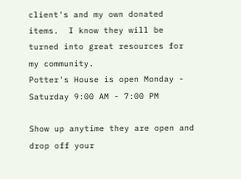client's and my own donated items.  I know they will be turned into great resources for my community.
Potter's House is open Monday - Saturday 9:00 AM - 7:00 PM

Show up anytime they are open and drop off your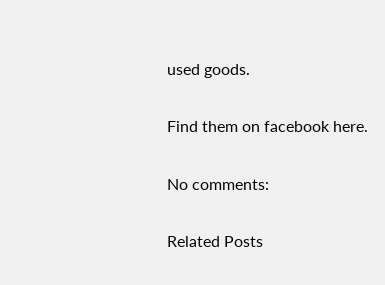used goods.

Find them on facebook here.

No comments:

Related Posts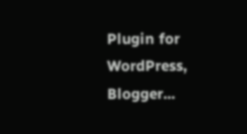Plugin for WordPress, Blogger...